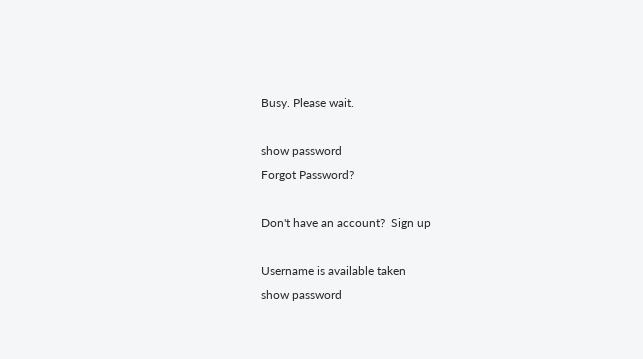Busy. Please wait.

show password
Forgot Password?

Don't have an account?  Sign up

Username is available taken
show password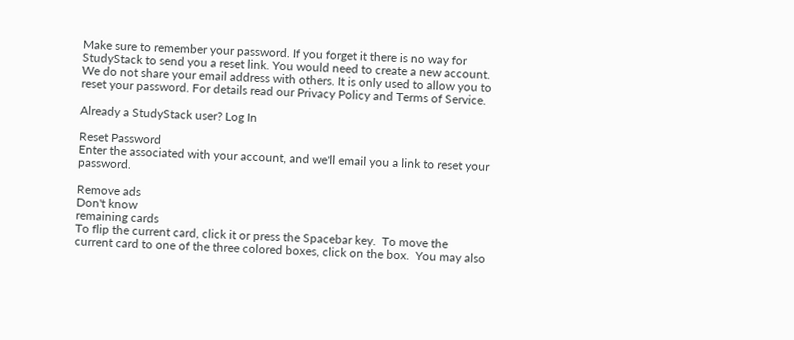Make sure to remember your password. If you forget it there is no way for StudyStack to send you a reset link. You would need to create a new account.
We do not share your email address with others. It is only used to allow you to reset your password. For details read our Privacy Policy and Terms of Service.

Already a StudyStack user? Log In

Reset Password
Enter the associated with your account, and we'll email you a link to reset your password.

Remove ads
Don't know
remaining cards
To flip the current card, click it or press the Spacebar key.  To move the current card to one of the three colored boxes, click on the box.  You may also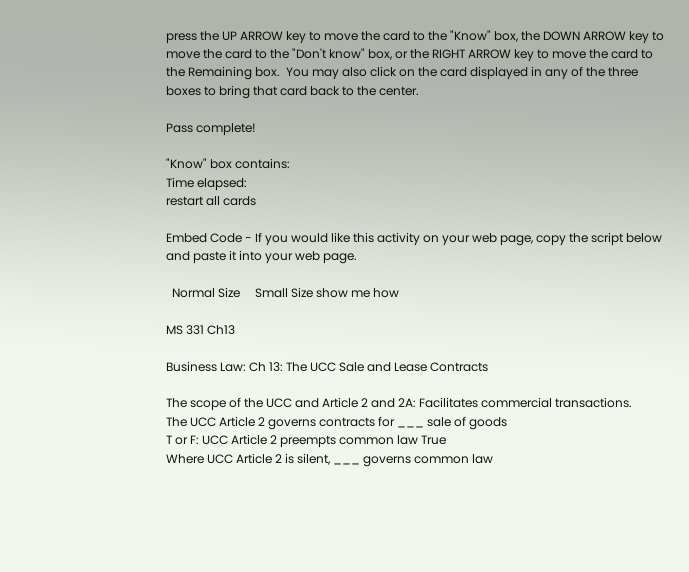press the UP ARROW key to move the card to the "Know" box, the DOWN ARROW key to move the card to the "Don't know" box, or the RIGHT ARROW key to move the card to the Remaining box.  You may also click on the card displayed in any of the three boxes to bring that card back to the center.

Pass complete!

"Know" box contains:
Time elapsed:
restart all cards

Embed Code - If you would like this activity on your web page, copy the script below and paste it into your web page.

  Normal Size     Small Size show me how

MS 331 Ch13

Business Law: Ch 13: The UCC Sale and Lease Contracts

The scope of the UCC and Article 2 and 2A: Facilitates commercial transactions.
The UCC Article 2 governs contracts for ___ sale of goods
T or F: UCC Article 2 preempts common law True
Where UCC Article 2 is silent, ___ governs common law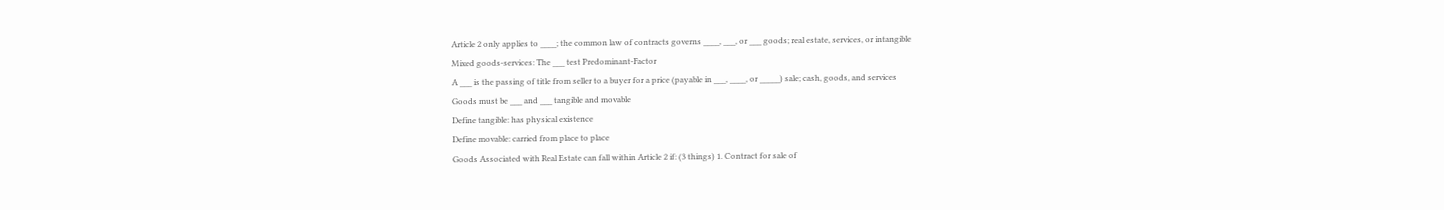Article 2 only applies to ____; the common law of contracts governs ____, ___, or ___ goods; real estate, services, or intangible
Mixed goods-services: The ___ test Predominant-Factor
A ___ is the passing of title from seller to a buyer for a price (payable in ___, ____, or _____) sale; cash, goods, and services
Goods must be ___ and ___ tangible and movable
Define tangible: has physical existence
Define movable: carried from place to place
Goods Associated with Real Estate can fall within Article 2 if: (3 things) 1. Contract for sale of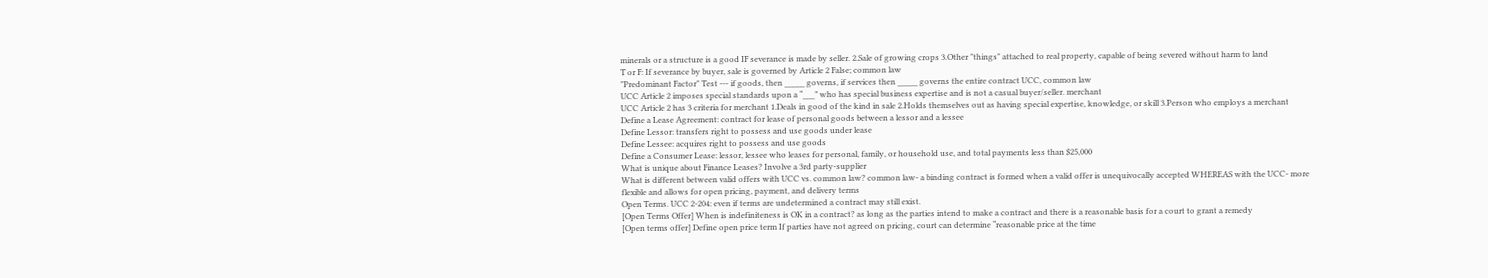minerals or a structure is a good IF severance is made by seller. 2.Sale of growing crops 3.Other "things" attached to real property, capable of being severed without harm to land
T or F: If severance by buyer, sale is governed by Article 2 False; common law
"Predominant Factor" Test --- if goods, then _____ governs, if services then _____ governs the entire contract UCC, common law
UCC Article 2 imposes special standards upon a “___” who has special business expertise and is not a casual buyer/seller. merchant
UCC Article 2 has 3 criteria for merchant 1.Deals in good of the kind in sale 2.Holds themselves out as having special expertise, knowledge, or skill 3.Person who employs a merchant
Define a Lease Agreement: contract for lease of personal goods between a lessor and a lessee
Define Lessor: transfers right to possess and use goods under lease
Define Lessee: acquires right to possess and use goods
Define a Consumer Lease: lessor, lessee who leases for personal, family, or household use, and total payments less than $25,000
What is unique about Finance Leases? Involve a 3rd party-supplier
What is different between valid offers with UCC vs. common law? common law- a binding contract is formed when a valid offer is unequivocally accepted WHEREAS with the UCC- more flexible and allows for open pricing, payment, and delivery terms
Open Terms. UCC 2-204: even if terms are undetermined a contract may still exist.
[Open Terms Offer] When is indefiniteness is OK in a contract? as long as the parties intend to make a contract and there is a reasonable basis for a court to grant a remedy
[Open terms offer] Define open price term If parties have not agreed on pricing, court can determine “reasonable price at the time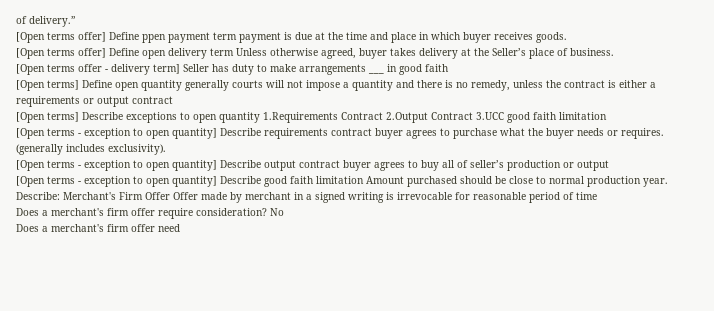of delivery.”
[Open terms offer] Define ppen payment term payment is due at the time and place in which buyer receives goods.
[Open terms offer] Define open delivery term Unless otherwise agreed, buyer takes delivery at the Seller’s place of business.
[Open terms offer - delivery term] Seller has duty to make arrangements ___ in good faith
[Open terms] Define open quantity generally courts will not impose a quantity and there is no remedy, unless the contract is either a requirements or output contract
[Open terms] Describe exceptions to open quantity 1.Requirements Contract 2.Output Contract 3.UCC good faith limitation
[Open terms - exception to open quantity] Describe requirements contract buyer agrees to purchase what the buyer needs or requires. (generally includes exclusivity).
[Open terms - exception to open quantity] Describe output contract buyer agrees to buy all of seller’s production or output
[Open terms - exception to open quantity] Describe good faith limitation Amount purchased should be close to normal production year.
Describe: Merchant's Firm Offer Offer made by merchant in a signed writing is irrevocable for reasonable period of time
Does a merchant's firm offer require consideration? No
Does a merchant's firm offer need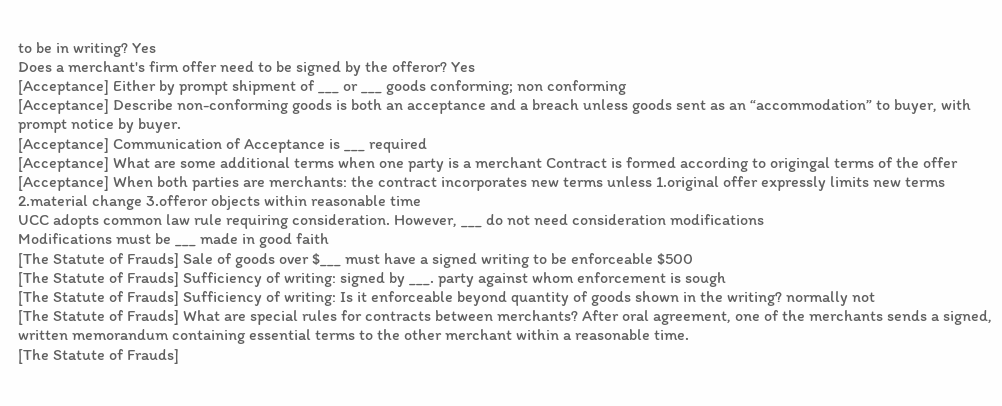to be in writing? Yes
Does a merchant's firm offer need to be signed by the offeror? Yes
[Acceptance] Either by prompt shipment of ___ or ___ goods conforming; non conforming
[Acceptance] Describe non-conforming goods is both an acceptance and a breach unless goods sent as an “accommodation” to buyer, with prompt notice by buyer.
[Acceptance] Communication of Acceptance is ___ required
[Acceptance] What are some additional terms when one party is a merchant Contract is formed according to origingal terms of the offer
[Acceptance] When both parties are merchants: the contract incorporates new terms unless 1.original offer expressly limits new terms 2.material change 3.offeror objects within reasonable time
UCC adopts common law rule requiring consideration. However, ___ do not need consideration modifications
Modifications must be ___ made in good faith
[The Statute of Frauds] Sale of goods over $___ must have a signed writing to be enforceable $500
[The Statute of Frauds] Sufficiency of writing: signed by ___. party against whom enforcement is sough
[The Statute of Frauds] Sufficiency of writing: Is it enforceable beyond quantity of goods shown in the writing? normally not
[The Statute of Frauds] What are special rules for contracts between merchants? After oral agreement, one of the merchants sends a signed, written memorandum containing essential terms to the other merchant within a reasonable time.
[The Statute of Frauds]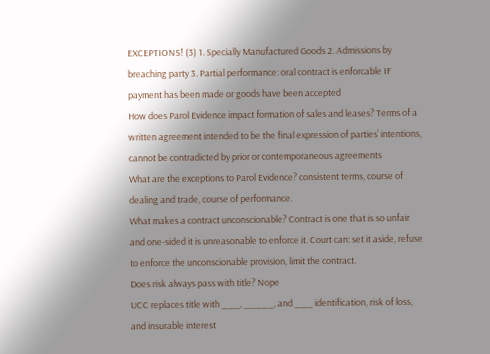EXCEPTIONS! (3) 1. Specially Manufactured Goods 2. Admissions by breaching party 3. Partial performance: oral contract is enforcable IF payment has been made or goods have been accepted
How does Parol Evidence impact formation of sales and leases? Terms of a written agreement intended to be the final expression of parties’ intentions, cannot be contradicted by prior or contemporaneous agreements
What are the exceptions to Parol Evidence? consistent terms, course of dealing and trade, course of performance.
What makes a contract unconscionable? Contract is one that is so unfair and one-sided it is unreasonable to enforce it. Court can: set it aside, refuse to enforce the unconscionable provision, limit the contract.
Does risk always pass with title? Nope
UCC replaces title with ___, _____, and ___ identification, risk of loss, and insurable interest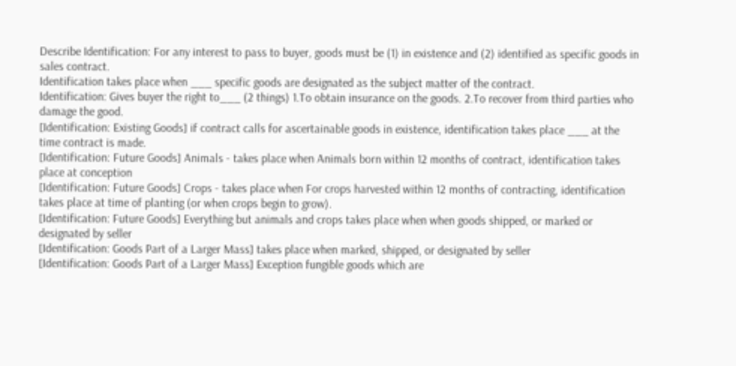Describe Identification: For any interest to pass to buyer, goods must be (1) in existence and (2) identified as specific goods in sales contract.
Identification takes place when ___ specific goods are designated as the subject matter of the contract.
Identification: Gives buyer the right to___ (2 things) 1.To obtain insurance on the goods. 2.To recover from third parties who damage the good.
[Identification: Existing Goods] if contract calls for ascertainable goods in existence, identification takes place ___ at the time contract is made.
[Identification: Future Goods] Animals - takes place when Animals born within 12 months of contract, identification takes place at conception
[Identification: Future Goods] Crops - takes place when For crops harvested within 12 months of contracting, identification takes place at time of planting (or when crops begin to grow).
[Identification: Future Goods] Everything but animals and crops takes place when when goods shipped, or marked or designated by seller
[Identification: Goods Part of a Larger Mass] takes place when marked, shipped, or designated by seller
[Identification: Goods Part of a Larger Mass] Exception fungible goods which are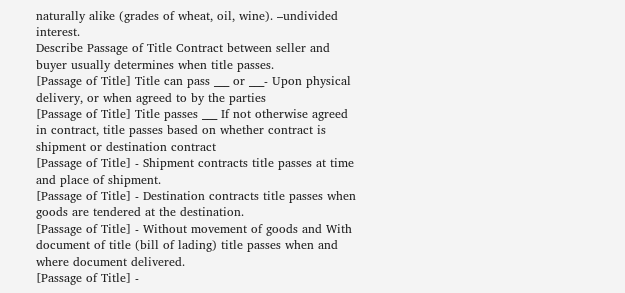naturally alike (grades of wheat, oil, wine). –undivided interest.
Describe Passage of Title Contract between seller and buyer usually determines when title passes.
[Passage of Title] Title can pass ___ or ___- Upon physical delivery, or when agreed to by the parties
[Passage of Title] Title passes ___ If not otherwise agreed in contract, title passes based on whether contract is shipment or destination contract
[Passage of Title] - Shipment contracts title passes at time and place of shipment.
[Passage of Title] - Destination contracts title passes when goods are tendered at the destination.
[Passage of Title] - Without movement of goods and With document of title (bill of lading) title passes when and where document delivered.
[Passage of Title] -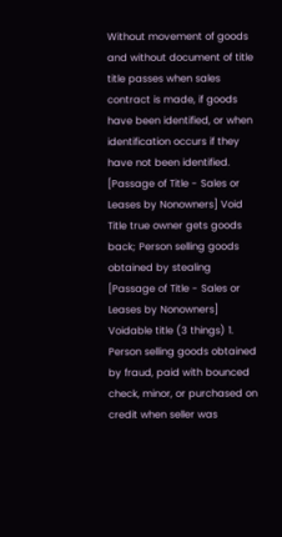Without movement of goods and without document of title title passes when sales contract is made, if goods have been identified, or when identification occurs if they have not been identified.
[Passage of Title - Sales or Leases by Nonowners] Void Title true owner gets goods back; Person selling goods obtained by stealing
[Passage of Title - Sales or Leases by Nonowners] Voidable title (3 things) 1. Person selling goods obtained by fraud, paid with bounced check, minor, or purchased on credit when seller was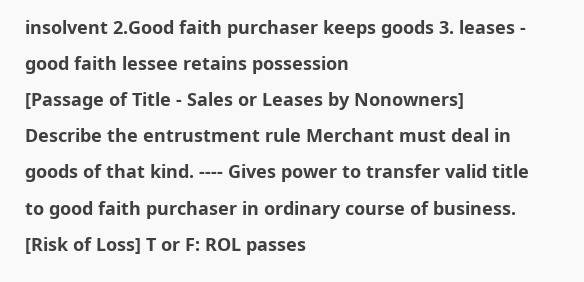insolvent 2.Good faith purchaser keeps goods 3. leases - good faith lessee retains possession
[Passage of Title - Sales or Leases by Nonowners] Describe the entrustment rule Merchant must deal in goods of that kind. ---- Gives power to transfer valid title to good faith purchaser in ordinary course of business.
[Risk of Loss] T or F: ROL passes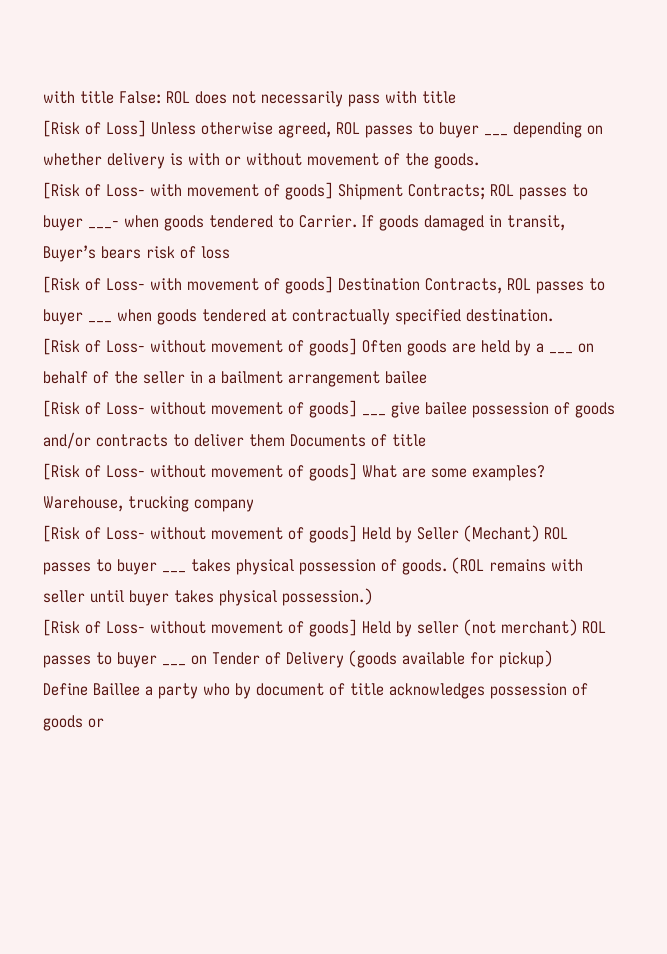with title False: ROL does not necessarily pass with title
[Risk of Loss] Unless otherwise agreed, ROL passes to buyer ___ depending on whether delivery is with or without movement of the goods.
[Risk of Loss- with movement of goods] Shipment Contracts; ROL passes to buyer ___- when goods tendered to Carrier. If goods damaged in transit, Buyer’s bears risk of loss
[Risk of Loss- with movement of goods] Destination Contracts, ROL passes to buyer ___ when goods tendered at contractually specified destination.
[Risk of Loss- without movement of goods] Often goods are held by a ___ on behalf of the seller in a bailment arrangement bailee
[Risk of Loss- without movement of goods] ___ give bailee possession of goods and/or contracts to deliver them Documents of title
[Risk of Loss- without movement of goods] What are some examples? Warehouse, trucking company
[Risk of Loss- without movement of goods] Held by Seller (Mechant) ROL passes to buyer ___ takes physical possession of goods. (ROL remains with seller until buyer takes physical possession.)
[Risk of Loss- without movement of goods] Held by seller (not merchant) ROL passes to buyer ___ on Tender of Delivery (goods available for pickup)
Define Baillee a party who by document of title acknowledges possession of goods or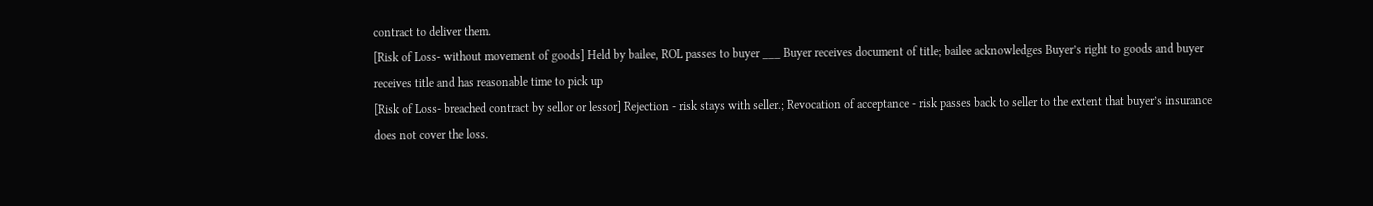contract to deliver them.
[Risk of Loss- without movement of goods] Held by bailee, ROL passes to buyer ___ Buyer receives document of title; bailee acknowledges Buyer’s right to goods and buyer receives title and has reasonable time to pick up
[Risk of Loss- breached contract by sellor or lessor] Rejection - risk stays with seller.; Revocation of acceptance - risk passes back to seller to the extent that buyer’s insurance does not cover the loss.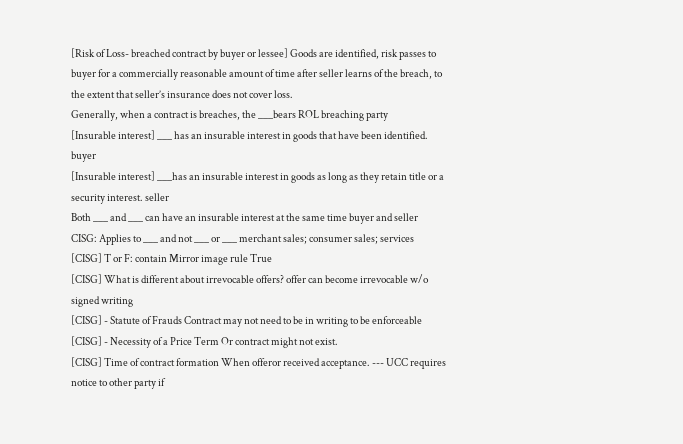[Risk of Loss- breached contract by buyer or lessee] Goods are identified, risk passes to buyer for a commercially reasonable amount of time after seller learns of the breach, to the extent that seller’s insurance does not cover loss.
Generally, when a contract is breaches, the ___bears ROL breaching party
[Insurable interest] ___ has an insurable interest in goods that have been identified. buyer
[Insurable interest] ___has an insurable interest in goods as long as they retain title or a security interest. seller
Both ___ and ___ can have an insurable interest at the same time buyer and seller
CISG: Applies to ___ and not ___ or ___ merchant sales; consumer sales; services
[CISG] T or F: contain Mirror image rule True
[CISG] What is different about irrevocable offers? offer can become irrevocable w/o signed writing
[CISG] - Statute of Frauds Contract may not need to be in writing to be enforceable
[CISG] - Necessity of a Price Term Or contract might not exist.
[CISG] Time of contract formation When offeror received acceptance. --- UCC requires notice to other party if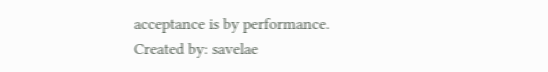acceptance is by performance.
Created by: savelae